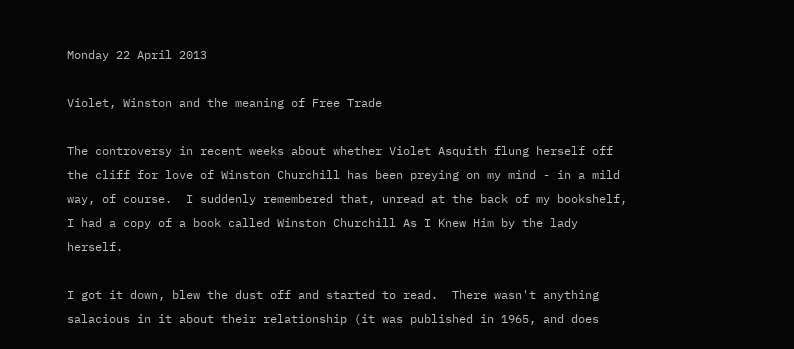Monday 22 April 2013

Violet, Winston and the meaning of Free Trade

The controversy in recent weeks about whether Violet Asquith flung herself off the cliff for love of Winston Churchill has been preying on my mind - in a mild way, of course.  I suddenly remembered that, unread at the back of my bookshelf, I had a copy of a book called Winston Churchill As I Knew Him by the lady herself.

I got it down, blew the dust off and started to read.  There wasn't anything salacious in it about their relationship (it was published in 1965, and does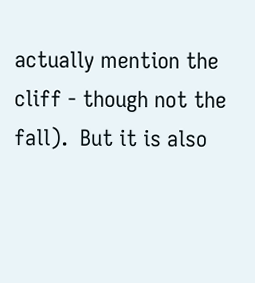actually mention the cliff - though not the fall).  But it is also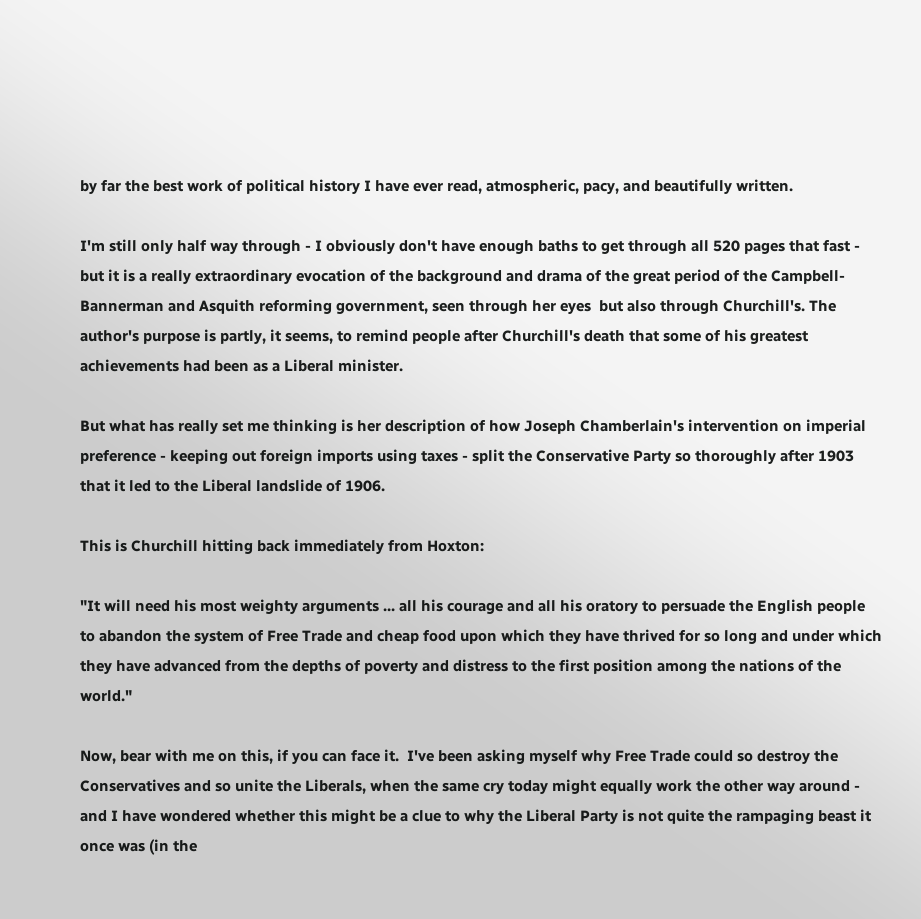by far the best work of political history I have ever read, atmospheric, pacy, and beautifully written.

I'm still only half way through - I obviously don't have enough baths to get through all 520 pages that fast - but it is a really extraordinary evocation of the background and drama of the great period of the Campbell-Bannerman and Asquith reforming government, seen through her eyes  but also through Churchill's. The author's purpose is partly, it seems, to remind people after Churchill's death that some of his greatest achievements had been as a Liberal minister.

But what has really set me thinking is her description of how Joseph Chamberlain's intervention on imperial preference - keeping out foreign imports using taxes - split the Conservative Party so thoroughly after 1903 that it led to the Liberal landslide of 1906.

This is Churchill hitting back immediately from Hoxton:

"It will need his most weighty arguments ... all his courage and all his oratory to persuade the English people to abandon the system of Free Trade and cheap food upon which they have thrived for so long and under which they have advanced from the depths of poverty and distress to the first position among the nations of the world."

Now, bear with me on this, if you can face it.  I've been asking myself why Free Trade could so destroy the Conservatives and so unite the Liberals, when the same cry today might equally work the other way around - and I have wondered whether this might be a clue to why the Liberal Party is not quite the rampaging beast it once was (in the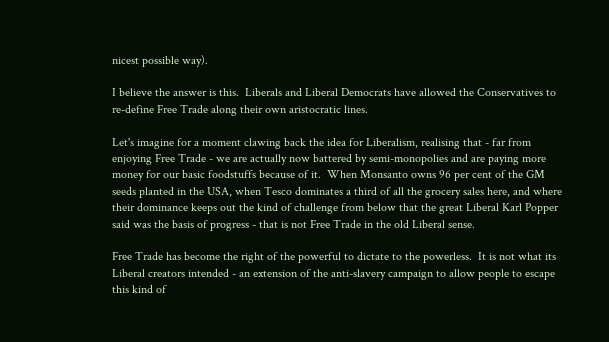nicest possible way).

I believe the answer is this.  Liberals and Liberal Democrats have allowed the Conservatives to re-define Free Trade along their own aristocratic lines.

Let's imagine for a moment clawing back the idea for Liberalism, realising that - far from enjoying Free Trade - we are actually now battered by semi-monopolies and are paying more money for our basic foodstuffs because of it.  When Monsanto owns 96 per cent of the GM seeds planted in the USA, when Tesco dominates a third of all the grocery sales here, and where their dominance keeps out the kind of challenge from below that the great Liberal Karl Popper said was the basis of progress - that is not Free Trade in the old Liberal sense.

Free Trade has become the right of the powerful to dictate to the powerless.  It is not what its Liberal creators intended - an extension of the anti-slavery campaign to allow people to escape this kind of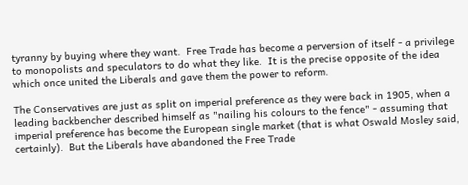tyranny by buying where they want.  Free Trade has become a perversion of itself - a privilege to monopolists and speculators to do what they like.  It is the precise opposite of the idea which once united the Liberals and gave them the power to reform.

The Conservatives are just as split on imperial preference as they were back in 1905, when a leading backbencher described himself as "nailing his colours to the fence" - assuming that imperial preference has become the European single market (that is what Oswald Mosley said, certainly).  But the Liberals have abandoned the Free Trade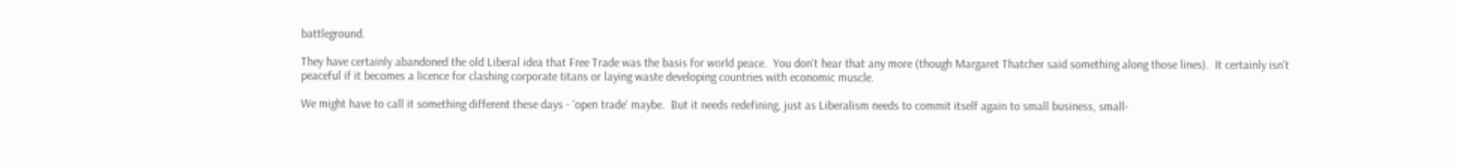battleground.

They have certainly abandoned the old Liberal idea that Free Trade was the basis for world peace.  You don't hear that any more (though Margaret Thatcher said something along those lines).  It certainly isn't peaceful if it becomes a licence for clashing corporate titans or laying waste developing countries with economic muscle.

We might have to call it something different these days - 'open trade' maybe.  But it needs redefining, just as Liberalism needs to commit itself again to small business, small-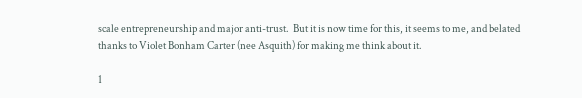scale entrepreneurship and major anti-trust.  But it is now time for this, it seems to me, and belated thanks to Violet Bonham Carter (nee Asquith) for making me think about it.

1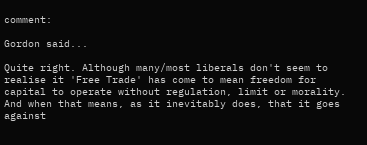comment:

Gordon said...

Quite right. Although many/most liberals don't seem to realise it 'Free Trade' has come to mean freedom for capital to operate without regulation, limit or morality. And when that means, as it inevitably does, that it goes against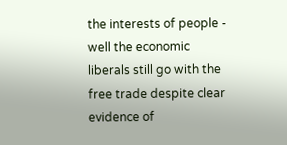the interests of people - well the economic liberals still go with the free trade despite clear evidence of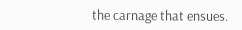the carnage that ensues.